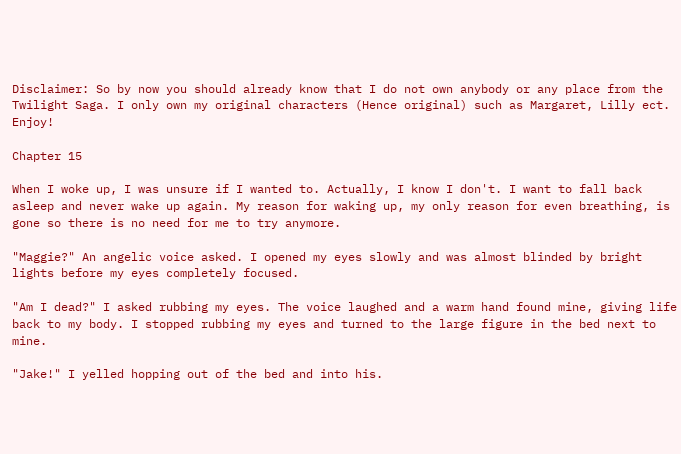Disclaimer: So by now you should already know that I do not own anybody or any place from the Twilight Saga. I only own my original characters (Hence original) such as Margaret, Lilly ect. Enjoy!

Chapter 15

When I woke up, I was unsure if I wanted to. Actually, I know I don't. I want to fall back asleep and never wake up again. My reason for waking up, my only reason for even breathing, is gone so there is no need for me to try anymore.

"Maggie?" An angelic voice asked. I opened my eyes slowly and was almost blinded by bright lights before my eyes completely focused.

"Am I dead?" I asked rubbing my eyes. The voice laughed and a warm hand found mine, giving life back to my body. I stopped rubbing my eyes and turned to the large figure in the bed next to mine.

"Jake!" I yelled hopping out of the bed and into his.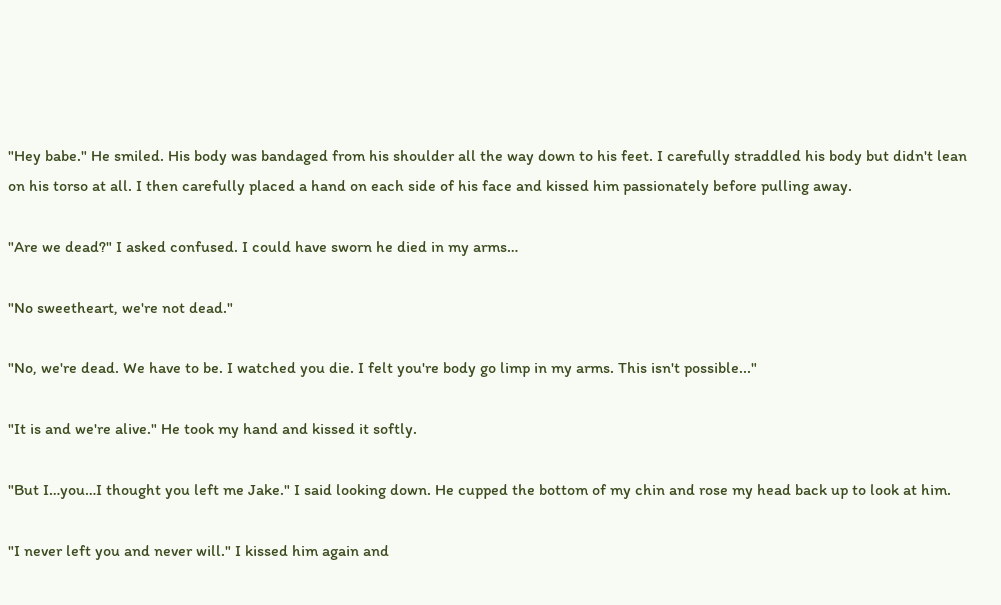"Hey babe." He smiled. His body was bandaged from his shoulder all the way down to his feet. I carefully straddled his body but didn't lean on his torso at all. I then carefully placed a hand on each side of his face and kissed him passionately before pulling away.

"Are we dead?" I asked confused. I could have sworn he died in my arms…

"No sweetheart, we're not dead."

"No, we're dead. We have to be. I watched you die. I felt you're body go limp in my arms. This isn't possible..."

"It is and we're alive." He took my hand and kissed it softly.

"But I…you…I thought you left me Jake." I said looking down. He cupped the bottom of my chin and rose my head back up to look at him.

"I never left you and never will." I kissed him again and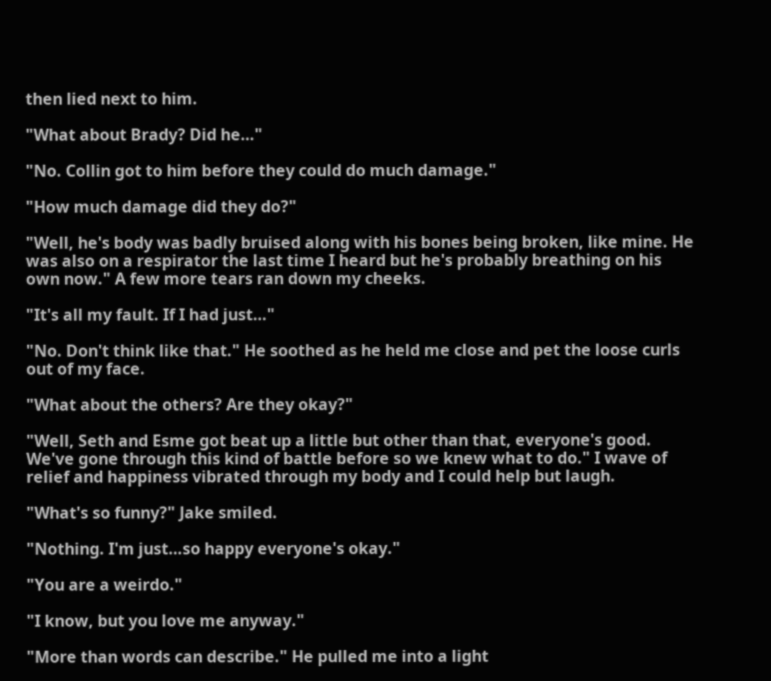then lied next to him.

"What about Brady? Did he…"

"No. Collin got to him before they could do much damage."

"How much damage did they do?"

"Well, he's body was badly bruised along with his bones being broken, like mine. He was also on a respirator the last time I heard but he's probably breathing on his own now." A few more tears ran down my cheeks.

"It's all my fault. If I had just…"

"No. Don't think like that." He soothed as he held me close and pet the loose curls out of my face.

"What about the others? Are they okay?"

"Well, Seth and Esme got beat up a little but other than that, everyone's good. We've gone through this kind of battle before so we knew what to do." I wave of relief and happiness vibrated through my body and I could help but laugh.

"What's so funny?" Jake smiled.

"Nothing. I'm just…so happy everyone's okay."

"You are a weirdo."

"I know, but you love me anyway."

"More than words can describe." He pulled me into a light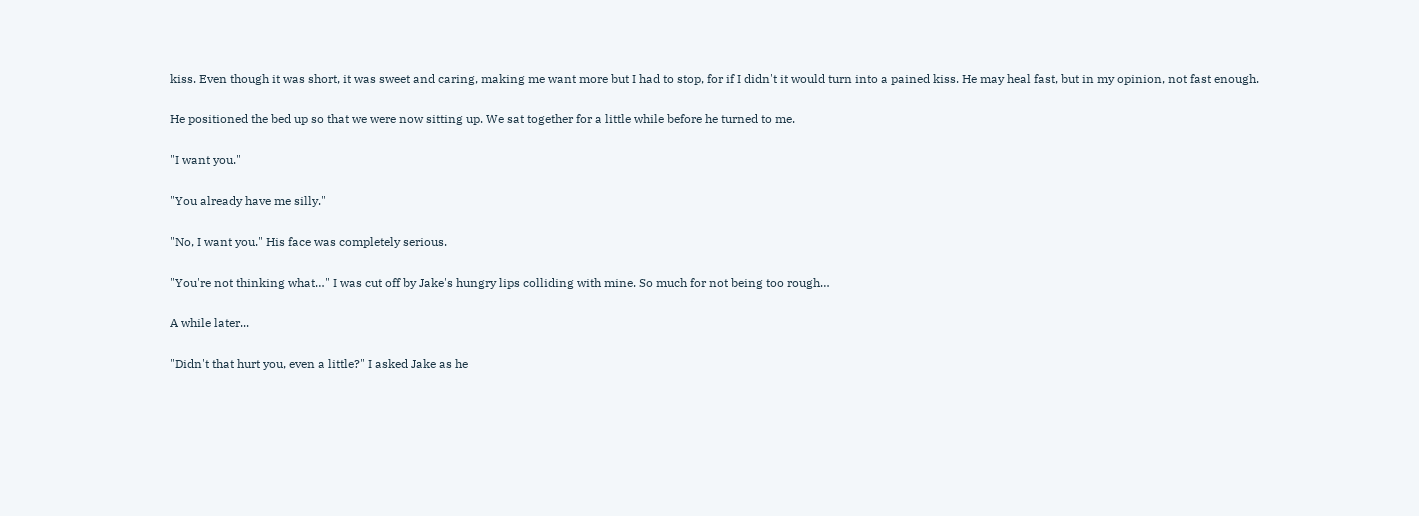kiss. Even though it was short, it was sweet and caring, making me want more but I had to stop, for if I didn't it would turn into a pained kiss. He may heal fast, but in my opinion, not fast enough.

He positioned the bed up so that we were now sitting up. We sat together for a little while before he turned to me.

"I want you."

"You already have me silly."

"No, I want you." His face was completely serious.

"You're not thinking what…" I was cut off by Jake's hungry lips colliding with mine. So much for not being too rough…

A while later...

"Didn't that hurt you, even a little?" I asked Jake as he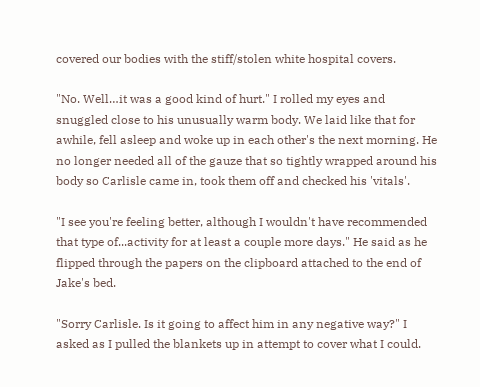covered our bodies with the stiff/stolen white hospital covers.

"No. Well…it was a good kind of hurt." I rolled my eyes and snuggled close to his unusually warm body. We laid like that for awhile, fell asleep and woke up in each other's the next morning. He no longer needed all of the gauze that so tightly wrapped around his body so Carlisle came in, took them off and checked his 'vitals'.

"I see you're feeling better, although I wouldn't have recommended that type of...activity for at least a couple more days." He said as he flipped through the papers on the clipboard attached to the end of Jake's bed.

"Sorry Carlisle. Is it going to affect him in any negative way?" I asked as I pulled the blankets up in attempt to cover what I could.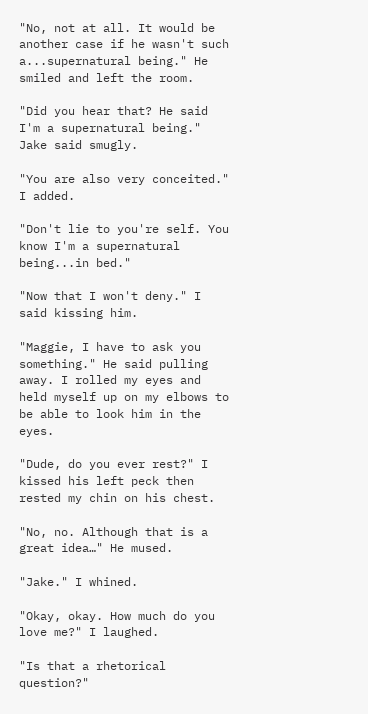"No, not at all. It would be another case if he wasn't such a...supernatural being." He smiled and left the room.

"Did you hear that? He said I'm a supernatural being." Jake said smugly.

"You are also very conceited." I added.

"Don't lie to you're self. You know I'm a supernatural being...in bed."

"Now that I won't deny." I said kissing him.

"Maggie, I have to ask you something." He said pulling away. I rolled my eyes and held myself up on my elbows to be able to look him in the eyes.

"Dude, do you ever rest?" I kissed his left peck then rested my chin on his chest.

"No, no. Although that is a great idea…" He mused.

"Jake." I whined.

"Okay, okay. How much do you love me?" I laughed.

"Is that a rhetorical question?"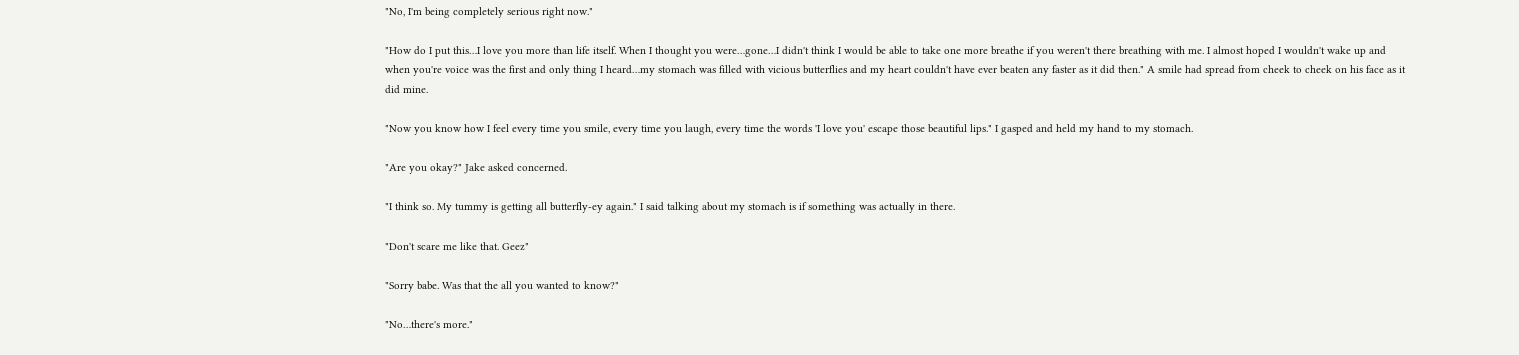"No, I'm being completely serious right now."

"How do I put this…I love you more than life itself. When I thought you were…gone…I didn't think I would be able to take one more breathe if you weren't there breathing with me. I almost hoped I wouldn't wake up and when you're voice was the first and only thing I heard…my stomach was filled with vicious butterflies and my heart couldn't have ever beaten any faster as it did then." A smile had spread from cheek to cheek on his face as it did mine.

"Now you know how I feel every time you smile, every time you laugh, every time the words 'I love you' escape those beautiful lips." I gasped and held my hand to my stomach.

"Are you okay?" Jake asked concerned.

"I think so. My tummy is getting all butterfly-ey again." I said talking about my stomach is if something was actually in there.

"Don't scare me like that. Geez"

"Sorry babe. Was that the all you wanted to know?"

"No…there's more."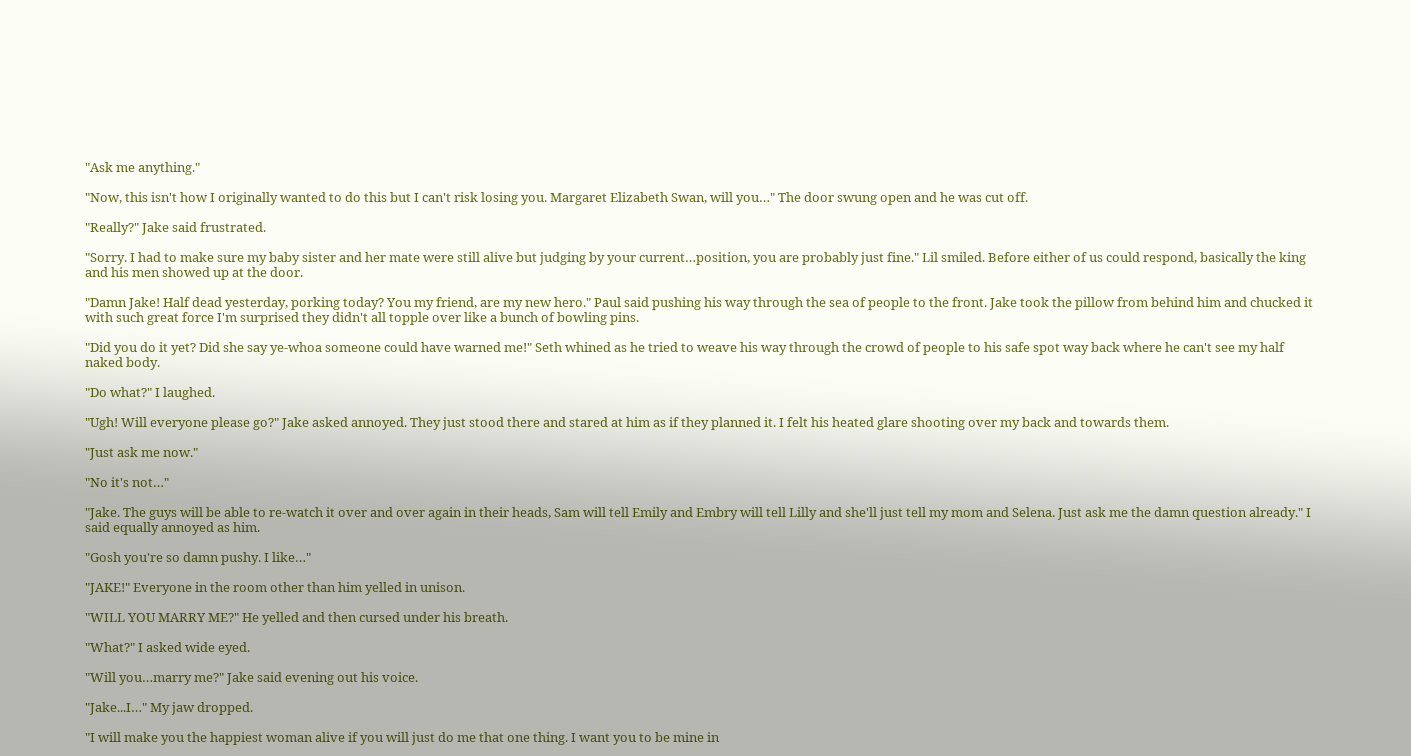"Ask me anything."

"Now, this isn't how I originally wanted to do this but I can't risk losing you. Margaret Elizabeth Swan, will you…" The door swung open and he was cut off.

"Really?" Jake said frustrated.

"Sorry. I had to make sure my baby sister and her mate were still alive but judging by your current…position, you are probably just fine." Lil smiled. Before either of us could respond, basically the king and his men showed up at the door.

"Damn Jake! Half dead yesterday, porking today? You my friend, are my new hero." Paul said pushing his way through the sea of people to the front. Jake took the pillow from behind him and chucked it with such great force I'm surprised they didn't all topple over like a bunch of bowling pins.

"Did you do it yet? Did she say ye-whoa someone could have warned me!" Seth whined as he tried to weave his way through the crowd of people to his safe spot way back where he can't see my half naked body.

"Do what?" I laughed.

"Ugh! Will everyone please go?" Jake asked annoyed. They just stood there and stared at him as if they planned it. I felt his heated glare shooting over my back and towards them.

"Just ask me now."

"No it's not…"

"Jake. The guys will be able to re-watch it over and over again in their heads, Sam will tell Emily and Embry will tell Lilly and she'll just tell my mom and Selena. Just ask me the damn question already." I said equally annoyed as him.

"Gosh you're so damn pushy. I like…"

"JAKE!" Everyone in the room other than him yelled in unison.

"WILL YOU MARRY ME?" He yelled and then cursed under his breath.

"What?" I asked wide eyed.

"Will you…marry me?" Jake said evening out his voice.

"Jake...I…" My jaw dropped.

"I will make you the happiest woman alive if you will just do me that one thing. I want you to be mine in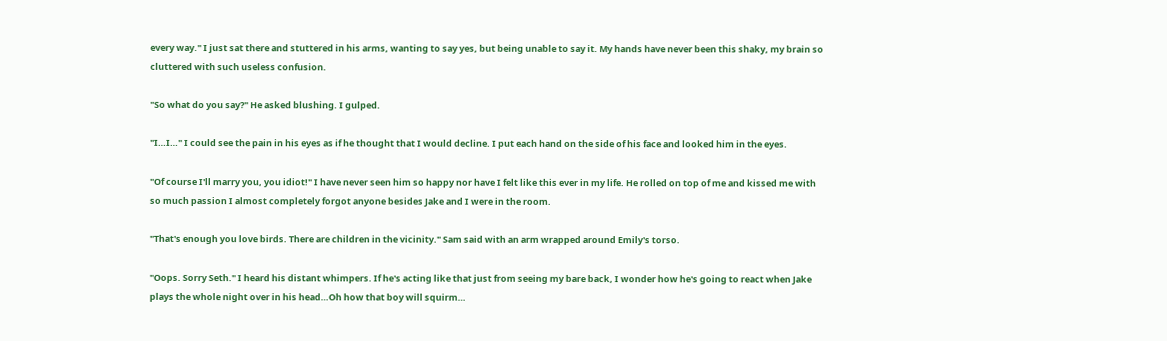every way." I just sat there and stuttered in his arms, wanting to say yes, but being unable to say it. My hands have never been this shaky, my brain so cluttered with such useless confusion.

"So what do you say?" He asked blushing. I gulped.

"I…I…" I could see the pain in his eyes as if he thought that I would decline. I put each hand on the side of his face and looked him in the eyes.

"Of course I'll marry you, you idiot!" I have never seen him so happy nor have I felt like this ever in my life. He rolled on top of me and kissed me with so much passion I almost completely forgot anyone besides Jake and I were in the room.

"That's enough you love birds. There are children in the vicinity." Sam said with an arm wrapped around Emily's torso.

"Oops. Sorry Seth." I heard his distant whimpers. If he's acting like that just from seeing my bare back, I wonder how he's going to react when Jake plays the whole night over in his head…Oh how that boy will squirm…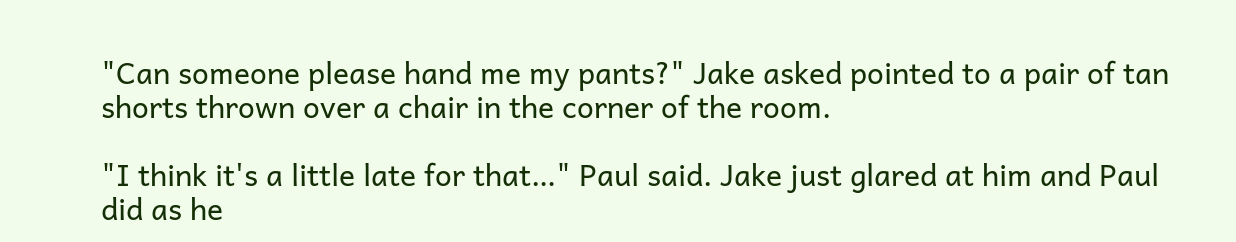"Can someone please hand me my pants?" Jake asked pointed to a pair of tan shorts thrown over a chair in the corner of the room.

"I think it's a little late for that…" Paul said. Jake just glared at him and Paul did as he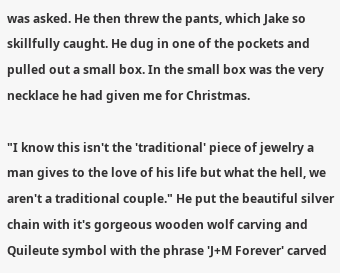was asked. He then threw the pants, which Jake so skillfully caught. He dug in one of the pockets and pulled out a small box. In the small box was the very necklace he had given me for Christmas.

"I know this isn't the 'traditional' piece of jewelry a man gives to the love of his life but what the hell, we aren't a traditional couple." He put the beautiful silver chain with it's gorgeous wooden wolf carving and Quileute symbol with the phrase 'J+M Forever' carved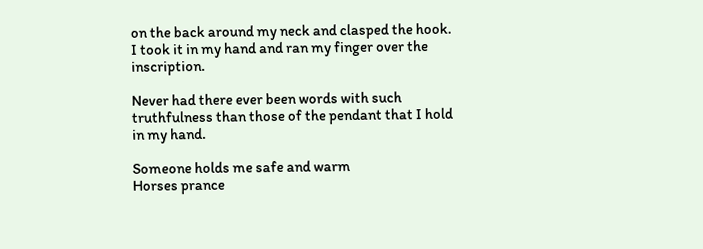on the back around my neck and clasped the hook. I took it in my hand and ran my finger over the inscription.

Never had there ever been words with such truthfulness than those of the pendant that I hold in my hand.

Someone holds me safe and warm
Horses prance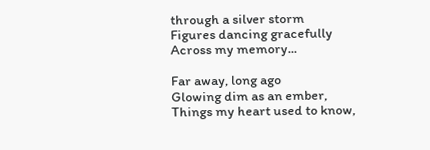through a silver storm
Figures dancing gracefully
Across my memory...

Far away, long ago
Glowing dim as an ember,
Things my heart used to know,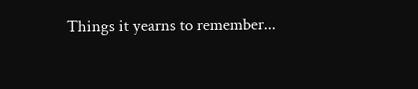Things it yearns to remember...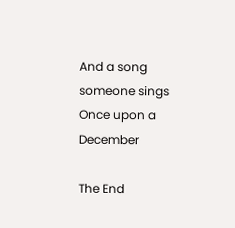And a song someone sings
Once upon a December

The End